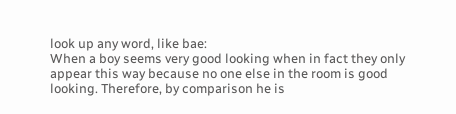look up any word, like bae:
When a boy seems very good looking when in fact they only appear this way because no one else in the room is good looking. Therefore, by comparison he is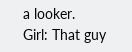a looker.
Girl: That guy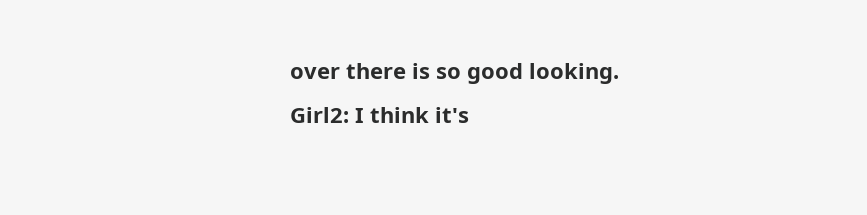over there is so good looking.
Girl2: I think it's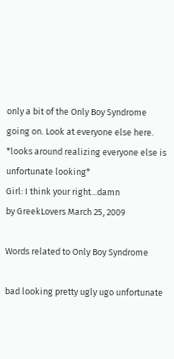only a bit of the Only Boy Syndrome going on. Look at everyone else here.
*looks around realizing everyone else is unfortunate looking*
Girl: I think your right...damn
by GreekLovers March 25, 2009

Words related to Only Boy Syndrome

bad looking pretty ugly ugo unfortunate